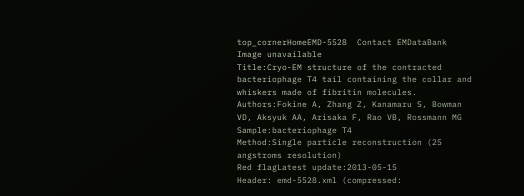top_cornerHomeEMD-5528  Contact EMDataBank
Image unavailable
Title:Cryo-EM structure of the contracted bacteriophage T4 tail containing the collar and whiskers made of fibritin molecules.
Authors:Fokine A, Zhang Z, Kanamaru S, Bowman VD, Aksyuk AA, Arisaka F, Rao VB, Rossmann MG
Sample:bacteriophage T4
Method:Single particle reconstruction (25 angstroms resolution)
Red flagLatest update:2013-05-15
Header: emd-5528.xml (compressed: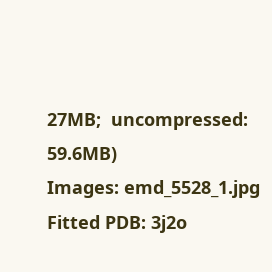27MB;  uncompressed: 59.6MB)
Images: emd_5528_1.jpg
Fitted PDB: 3j2o